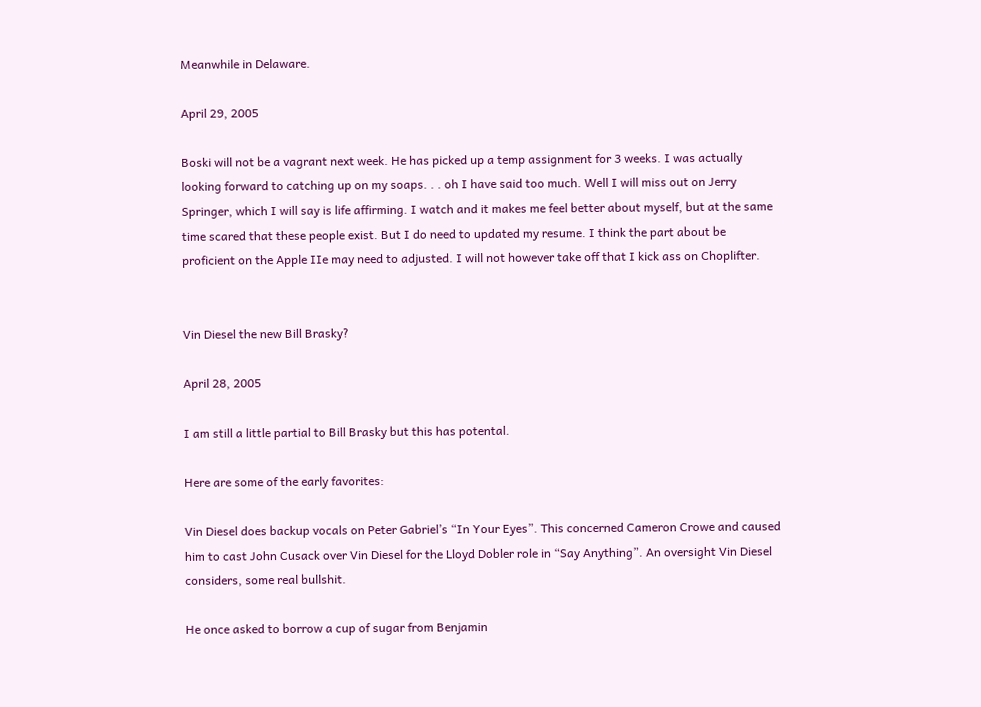Meanwhile in Delaware.

April 29, 2005

Boski will not be a vagrant next week. He has picked up a temp assignment for 3 weeks. I was actually looking forward to catching up on my soaps. . . oh I have said too much. Well I will miss out on Jerry Springer, which I will say is life affirming. I watch and it makes me feel better about myself, but at the same time scared that these people exist. But I do need to updated my resume. I think the part about be proficient on the Apple IIe may need to adjusted. I will not however take off that I kick ass on Choplifter.


Vin Diesel the new Bill Brasky?

April 28, 2005

I am still a little partial to Bill Brasky but this has potental.

Here are some of the early favorites:

Vin Diesel does backup vocals on Peter Gabriel’s “In Your Eyes”. This concerned Cameron Crowe and caused him to cast John Cusack over Vin Diesel for the Lloyd Dobler role in “Say Anything”. An oversight Vin Diesel considers, some real bullshit.

He once asked to borrow a cup of sugar from Benjamin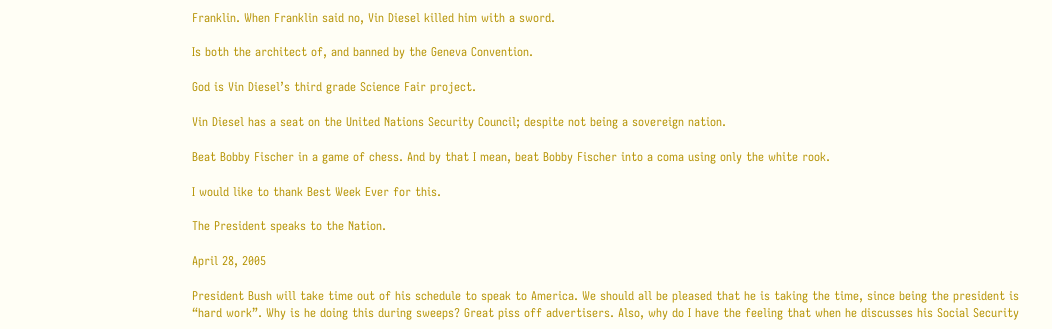Franklin. When Franklin said no, Vin Diesel killed him with a sword.

Is both the architect of, and banned by the Geneva Convention.

God is Vin Diesel’s third grade Science Fair project.

Vin Diesel has a seat on the United Nations Security Council; despite not being a sovereign nation.

Beat Bobby Fischer in a game of chess. And by that I mean, beat Bobby Fischer into a coma using only the white rook.

I would like to thank Best Week Ever for this.

The President speaks to the Nation.

April 28, 2005

President Bush will take time out of his schedule to speak to America. We should all be pleased that he is taking the time, since being the president is “hard work”. Why is he doing this during sweeps? Great piss off advertisers. Also, why do I have the feeling that when he discusses his Social Security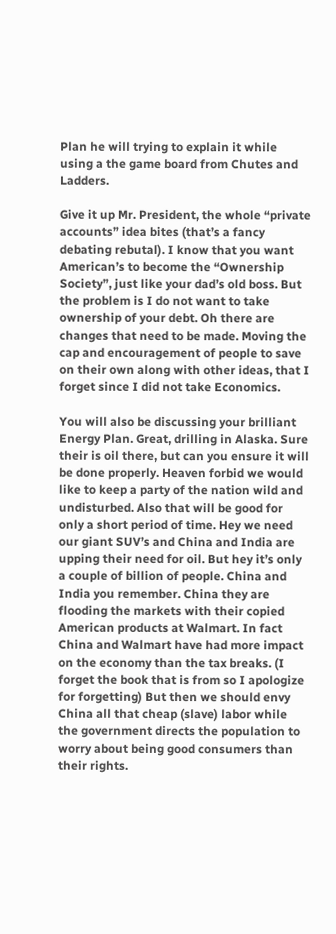Plan he will trying to explain it while using a the game board from Chutes and Ladders.

Give it up Mr. President, the whole “private accounts” idea bites (that’s a fancy debating rebutal). I know that you want American’s to become the “Ownership Society”, just like your dad’s old boss. But the problem is I do not want to take ownership of your debt. Oh there are changes that need to be made. Moving the cap and encouragement of people to save on their own along with other ideas, that I forget since I did not take Economics.

You will also be discussing your brilliant Energy Plan. Great, drilling in Alaska. Sure their is oil there, but can you ensure it will be done properly. Heaven forbid we would like to keep a party of the nation wild and undisturbed. Also that will be good for only a short period of time. Hey we need our giant SUV’s and China and India are upping their need for oil. But hey it’s only a couple of billion of people. China and India you remember. China they are flooding the markets with their copied American products at Walmart. In fact China and Walmart have had more impact on the economy than the tax breaks. (I forget the book that is from so I apologize for forgetting) But then we should envy China all that cheap (slave) labor while the government directs the population to worry about being good consumers than their rights.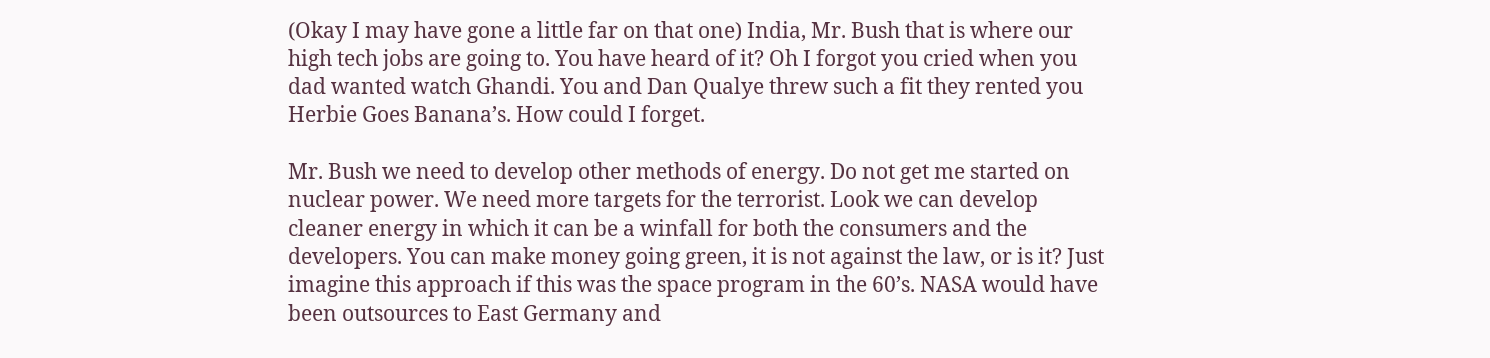(Okay I may have gone a little far on that one) India, Mr. Bush that is where our high tech jobs are going to. You have heard of it? Oh I forgot you cried when you dad wanted watch Ghandi. You and Dan Qualye threw such a fit they rented you Herbie Goes Banana’s. How could I forget.

Mr. Bush we need to develop other methods of energy. Do not get me started on nuclear power. We need more targets for the terrorist. Look we can develop cleaner energy in which it can be a winfall for both the consumers and the developers. You can make money going green, it is not against the law, or is it? Just imagine this approach if this was the space program in the 60’s. NASA would have been outsources to East Germany and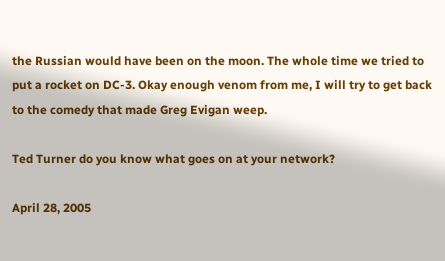the Russian would have been on the moon. The whole time we tried to put a rocket on DC-3. Okay enough venom from me, I will try to get back to the comedy that made Greg Evigan weep.

Ted Turner do you know what goes on at your network?

April 28, 2005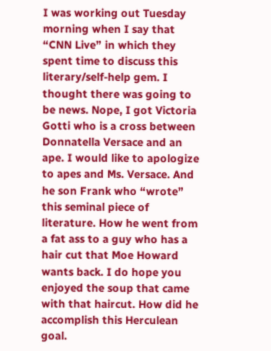I was working out Tuesday morning when I say that “CNN Live” in which they spent time to discuss this literary/self-help gem. I thought there was going to be news. Nope, I got Victoria Gotti who is a cross between Donnatella Versace and an ape. I would like to apologize to apes and Ms. Versace. And he son Frank who “wrote” this seminal piece of literature. How he went from a fat ass to a guy who has a hair cut that Moe Howard wants back. I do hope you enjoyed the soup that came with that haircut. How did he accomplish this Herculean goal.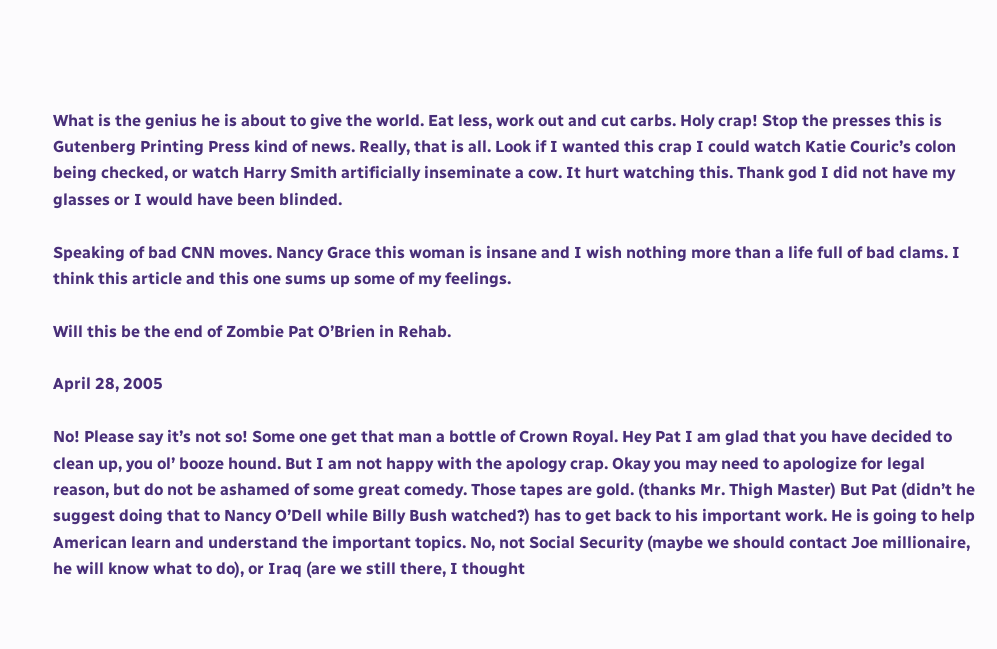What is the genius he is about to give the world. Eat less, work out and cut carbs. Holy crap! Stop the presses this is Gutenberg Printing Press kind of news. Really, that is all. Look if I wanted this crap I could watch Katie Couric’s colon being checked, or watch Harry Smith artificially inseminate a cow. It hurt watching this. Thank god I did not have my glasses or I would have been blinded.

Speaking of bad CNN moves. Nancy Grace this woman is insane and I wish nothing more than a life full of bad clams. I think this article and this one sums up some of my feelings.

Will this be the end of Zombie Pat O’Brien in Rehab.

April 28, 2005

No! Please say it’s not so! Some one get that man a bottle of Crown Royal. Hey Pat I am glad that you have decided to clean up, you ol’ booze hound. But I am not happy with the apology crap. Okay you may need to apologize for legal reason, but do not be ashamed of some great comedy. Those tapes are gold. (thanks Mr. Thigh Master) But Pat (didn’t he suggest doing that to Nancy O’Dell while Billy Bush watched?) has to get back to his important work. He is going to help American learn and understand the important topics. No, not Social Security (maybe we should contact Joe millionaire, he will know what to do), or Iraq (are we still there, I thought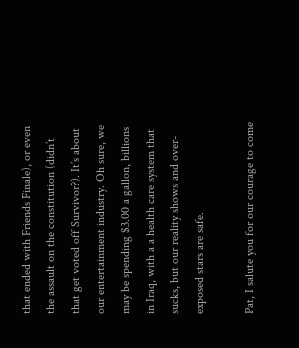that ended with Friends Finale), or even the assault on the constitution (didn’t that get voted off Survivor?). It’s about our entertainment industry. Oh sure, we may be spending $3.00 a gallon, billions in Iraq, with a a health care system that sucks, but our reality shows and over-exposed stars are safe.

Pat, I salute you for our courage to come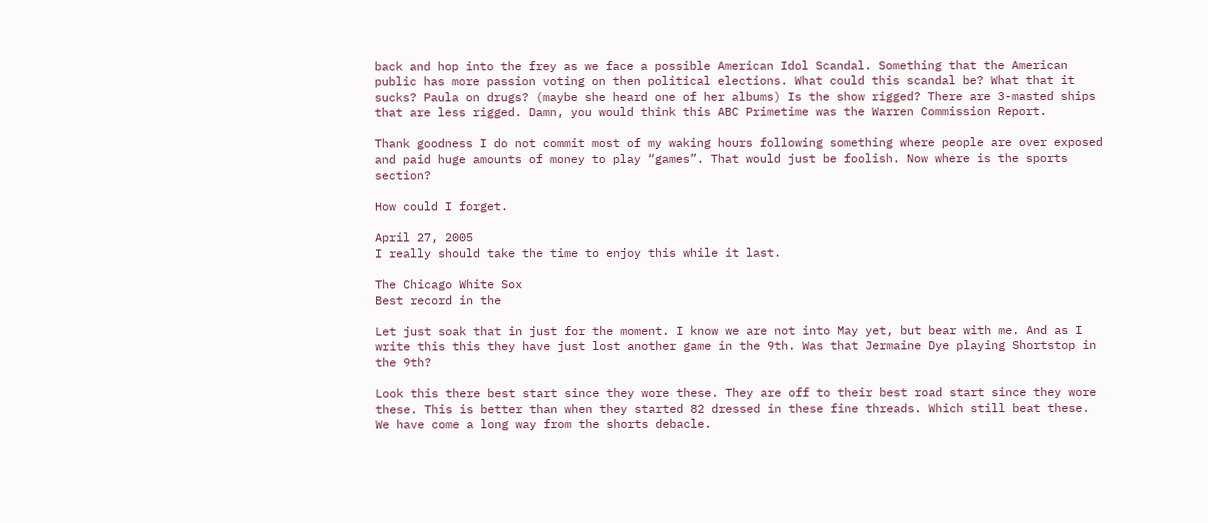back and hop into the frey as we face a possible American Idol Scandal. Something that the American public has more passion voting on then political elections. What could this scandal be? What that it sucks? Paula on drugs? (maybe she heard one of her albums) Is the show rigged? There are 3-masted ships that are less rigged. Damn, you would think this ABC Primetime was the Warren Commission Report.

Thank goodness I do not commit most of my waking hours following something where people are over exposed and paid huge amounts of money to play “games”. That would just be foolish. Now where is the sports section?

How could I forget.

April 27, 2005
I really should take the time to enjoy this while it last.

The Chicago White Sox
Best record in the

Let just soak that in just for the moment. I know we are not into May yet, but bear with me. And as I write this this they have just lost another game in the 9th. Was that Jermaine Dye playing Shortstop in the 9th?

Look this there best start since they wore these. They are off to their best road start since they wore these. This is better than when they started 82 dressed in these fine threads. Which still beat these. We have come a long way from the shorts debacle.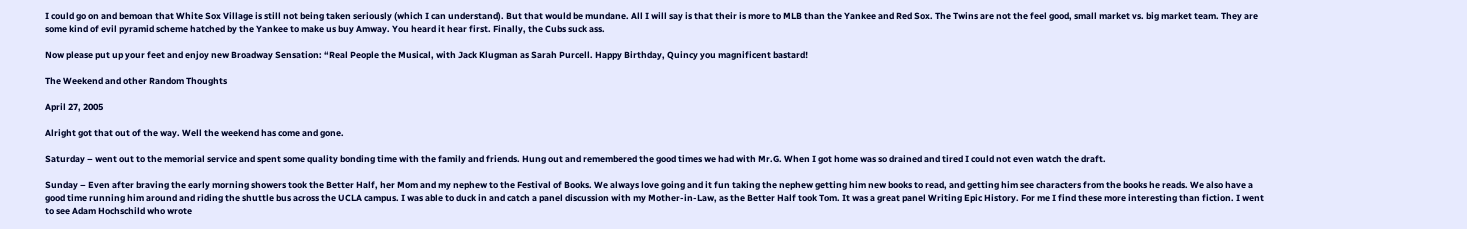I could go on and bemoan that White Sox Village is still not being taken seriously (which I can understand). But that would be mundane. All I will say is that their is more to MLB than the Yankee and Red Sox. The Twins are not the feel good, small market vs. big market team. They are some kind of evil pyramid scheme hatched by the Yankee to make us buy Amway. You heard it hear first. Finally, the Cubs suck ass.

Now please put up your feet and enjoy new Broadway Sensation: “Real People the Musical, with Jack Klugman as Sarah Purcell. Happy Birthday, Quincy you magnificent bastard!

The Weekend and other Random Thoughts

April 27, 2005

Alright got that out of the way. Well the weekend has come and gone.

Saturday – went out to the memorial service and spent some quality bonding time with the family and friends. Hung out and remembered the good times we had with Mr.G. When I got home was so drained and tired I could not even watch the draft.

Sunday – Even after braving the early morning showers took the Better Half, her Mom and my nephew to the Festival of Books. We always love going and it fun taking the nephew getting him new books to read, and getting him see characters from the books he reads. We also have a good time running him around and riding the shuttle bus across the UCLA campus. I was able to duck in and catch a panel discussion with my Mother-in-Law, as the Better Half took Tom. It was a great panel Writing Epic History. For me I find these more interesting than fiction. I went to see Adam Hochschild who wrote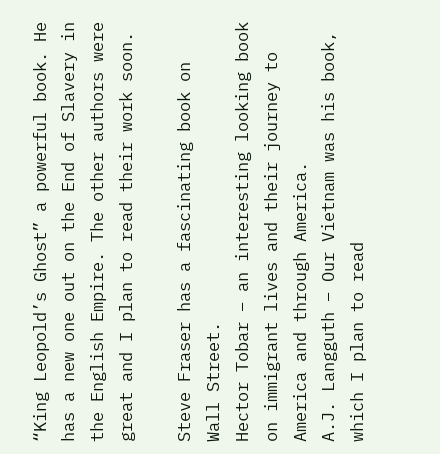“King Leopold’s Ghost” a powerful book. He has a new one out on the End of Slavery in the English Empire. The other authors were great and I plan to read their work soon.

Steve Fraser has a fascinating book on Wall Street.
Hector Tobar – an interesting looking book on immigrant lives and their journey to America and through America.
A.J. Langguth – Our Vietnam was his book, which I plan to read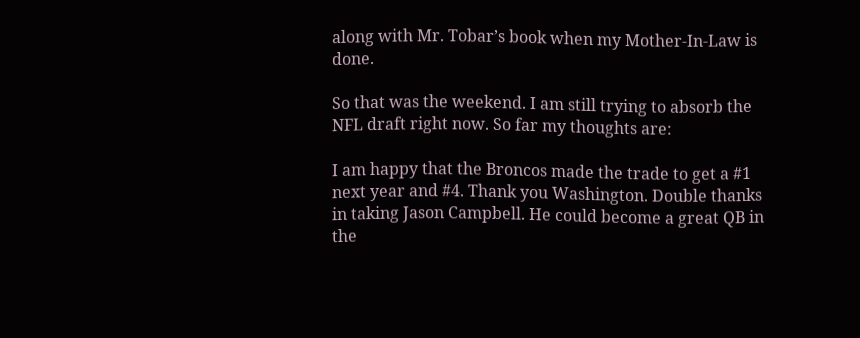along with Mr. Tobar’s book when my Mother-In-Law is done.

So that was the weekend. I am still trying to absorb the NFL draft right now. So far my thoughts are:

I am happy that the Broncos made the trade to get a #1 next year and #4. Thank you Washington. Double thanks in taking Jason Campbell. He could become a great QB in the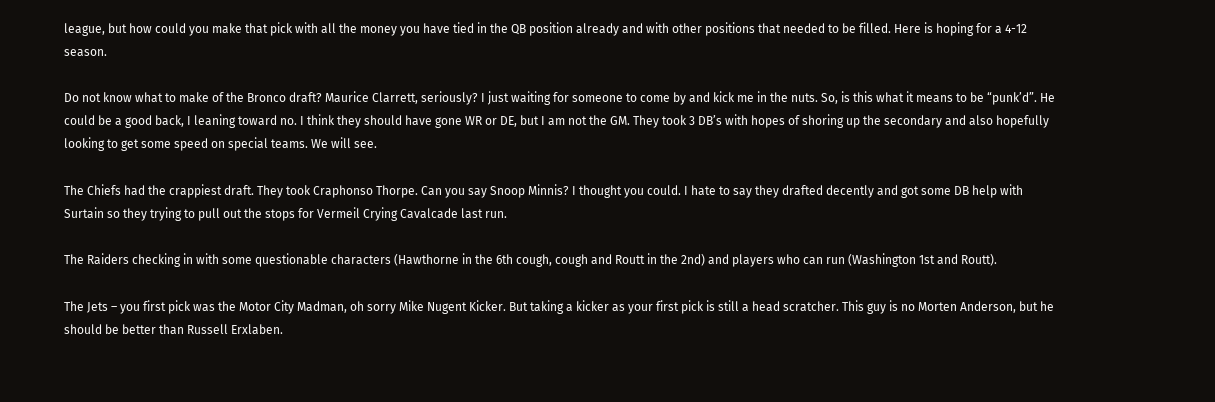league, but how could you make that pick with all the money you have tied in the QB position already and with other positions that needed to be filled. Here is hoping for a 4-12 season.

Do not know what to make of the Bronco draft? Maurice Clarrett, seriously? I just waiting for someone to come by and kick me in the nuts. So, is this what it means to be “punk’d”. He could be a good back, I leaning toward no. I think they should have gone WR or DE, but I am not the GM. They took 3 DB’s with hopes of shoring up the secondary and also hopefully looking to get some speed on special teams. We will see.

The Chiefs had the crappiest draft. They took Craphonso Thorpe. Can you say Snoop Minnis? I thought you could. I hate to say they drafted decently and got some DB help with Surtain so they trying to pull out the stops for Vermeil Crying Cavalcade last run.

The Raiders checking in with some questionable characters (Hawthorne in the 6th cough, cough and Routt in the 2nd) and players who can run (Washington 1st and Routt).

The Jets – you first pick was the Motor City Madman, oh sorry Mike Nugent Kicker. But taking a kicker as your first pick is still a head scratcher. This guy is no Morten Anderson, but he should be better than Russell Erxlaben.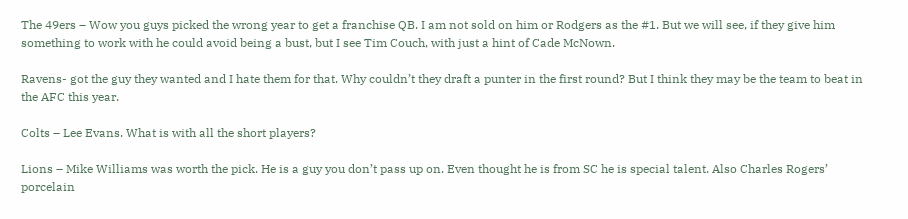The 49ers – Wow you guys picked the wrong year to get a franchise QB. I am not sold on him or Rodgers as the #1. But we will see, if they give him something to work with he could avoid being a bust, but I see Tim Couch, with just a hint of Cade McNown.

Ravens- got the guy they wanted and I hate them for that. Why couldn’t they draft a punter in the first round? But I think they may be the team to beat in the AFC this year.

Colts – Lee Evans. What is with all the short players?

Lions – Mike Williams was worth the pick. He is a guy you don’t pass up on. Even thought he is from SC he is special talent. Also Charles Rogers’ porcelain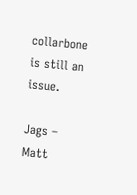collarbone is still an issue.

Jags – Matt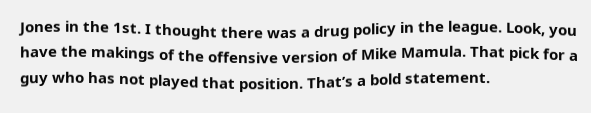Jones in the 1st. I thought there was a drug policy in the league. Look, you have the makings of the offensive version of Mike Mamula. That pick for a guy who has not played that position. That’s a bold statement.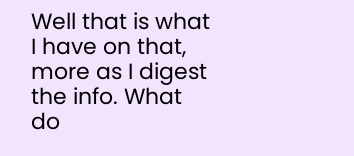Well that is what I have on that, more as I digest the info. What do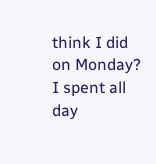think I did on Monday? I spent all day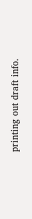printing out draft info.